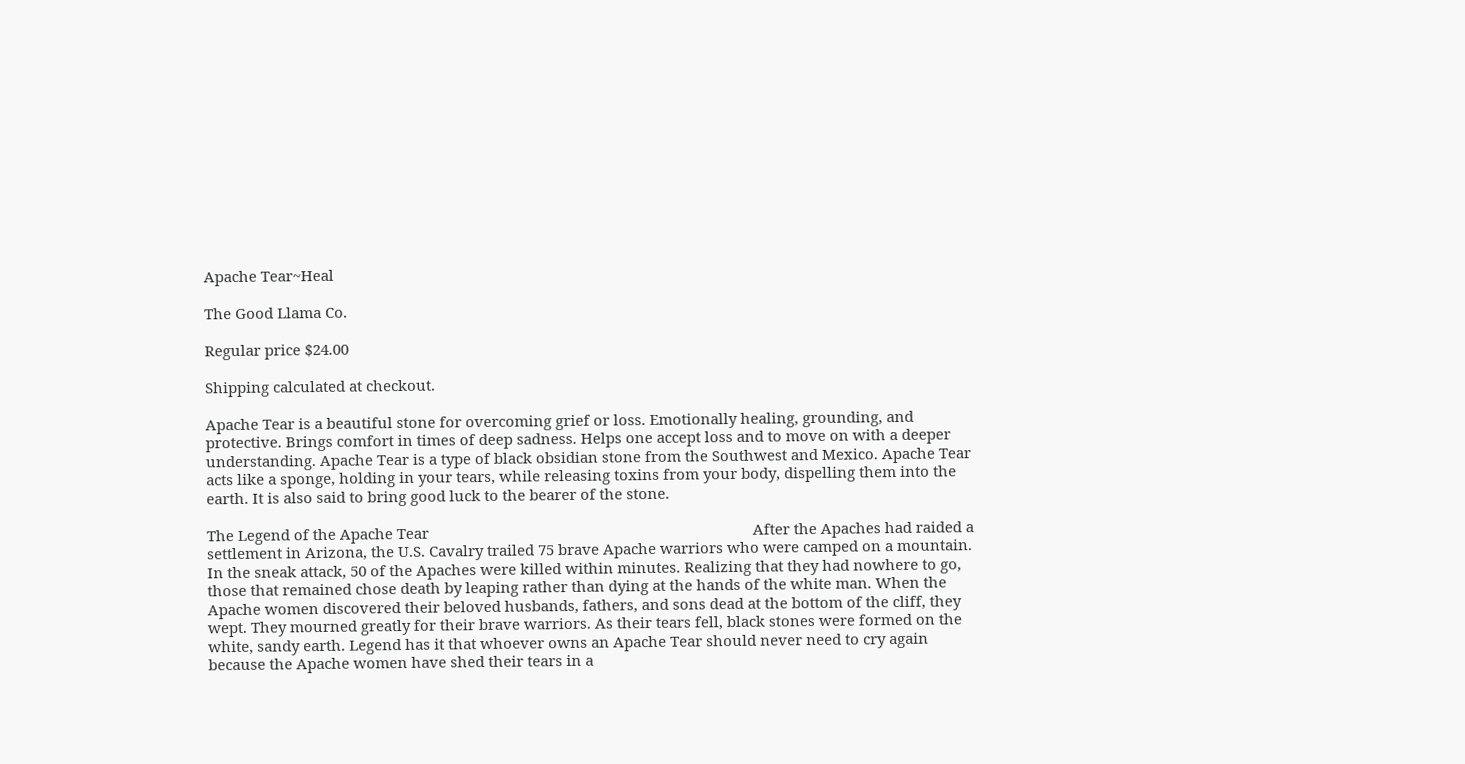Apache Tear~Heal

The Good Llama Co.

Regular price $24.00

Shipping calculated at checkout.

Apache Tear is a beautiful stone for overcoming grief or loss. Emotionally healing, grounding, and protective. Brings comfort in times of deep sadness. Helps one accept loss and to move on with a deeper understanding. Apache Tear is a type of black obsidian stone from the Southwest and Mexico. Apache Tear acts like a sponge, holding in your tears, while releasing toxins from your body, dispelling them into the earth. It is also said to bring good luck to the bearer of the stone.

The Legend of the Apache Tear                                                                                 After the Apaches had raided a settlement in Arizona, the U.S. Cavalry trailed 75 brave Apache warriors who were camped on a mountain. In the sneak attack, 50 of the Apaches were killed within minutes. Realizing that they had nowhere to go, those that remained chose death by leaping rather than dying at the hands of the white man. When the Apache women discovered their beloved husbands, fathers, and sons dead at the bottom of the cliff, they wept. They mourned greatly for their brave warriors. As their tears fell, black stones were formed on the white, sandy earth. Legend has it that whoever owns an Apache Tear should never need to cry again because the Apache women have shed their tears in a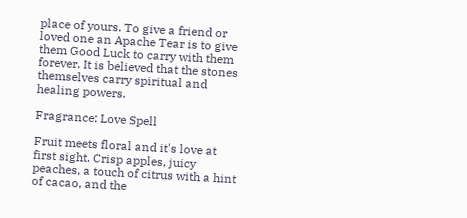place of yours. To give a friend or loved one an Apache Tear is to give them Good Luck to carry with them forever. It is believed that the stones themselves carry spiritual and healing powers.

Fragrance: Love Spell

Fruit meets floral and it's love at first sight. Crisp apples, juicy peaches, a touch of citrus with a hint of cacao, and the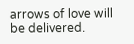arrows of love will be delivered.